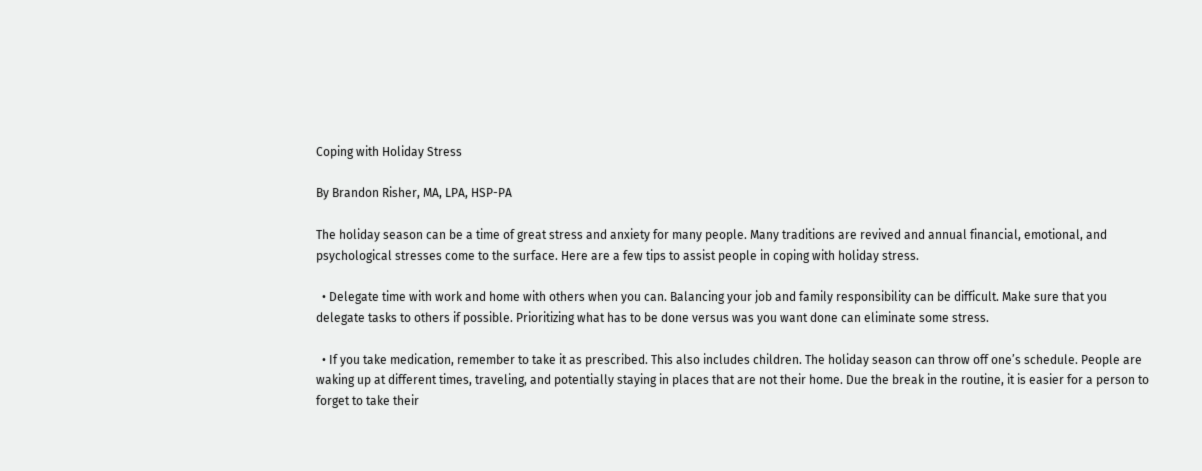Coping with Holiday Stress

By Brandon Risher, MA, LPA, HSP-PA

The holiday season can be a time of great stress and anxiety for many people. Many traditions are revived and annual financial, emotional, and psychological stresses come to the surface. Here are a few tips to assist people in coping with holiday stress.

  • Delegate time with work and home with others when you can. Balancing your job and family responsibility can be difficult. Make sure that you delegate tasks to others if possible. Prioritizing what has to be done versus was you want done can eliminate some stress.

  • If you take medication, remember to take it as prescribed. This also includes children. The holiday season can throw off one’s schedule. People are waking up at different times, traveling, and potentially staying in places that are not their home. Due the break in the routine, it is easier for a person to forget to take their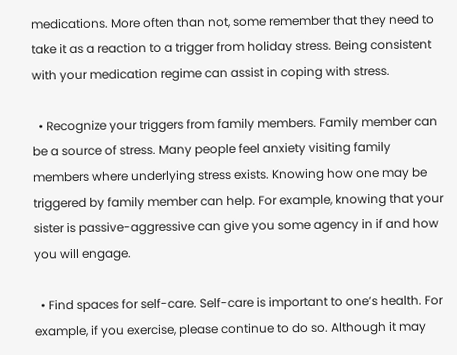medications. More often than not, some remember that they need to take it as a reaction to a trigger from holiday stress. Being consistent with your medication regime can assist in coping with stress.

  • Recognize your triggers from family members. Family member can be a source of stress. Many people feel anxiety visiting family members where underlying stress exists. Knowing how one may be triggered by family member can help. For example, knowing that your sister is passive-aggressive can give you some agency in if and how you will engage.

  • Find spaces for self-care. Self-care is important to one’s health. For example, if you exercise, please continue to do so. Although it may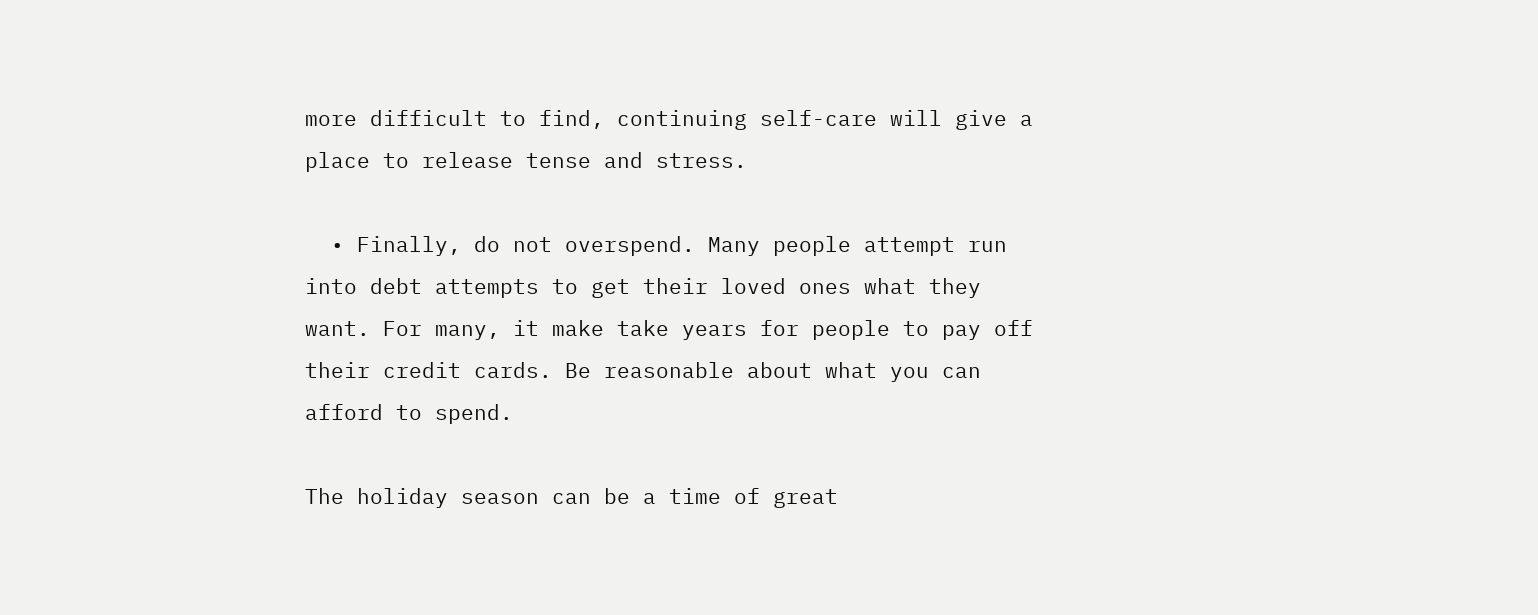more difficult to find, continuing self-care will give a place to release tense and stress.

  • Finally, do not overspend. Many people attempt run into debt attempts to get their loved ones what they want. For many, it make take years for people to pay off their credit cards. Be reasonable about what you can afford to spend.

The holiday season can be a time of great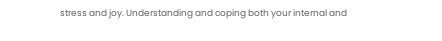stress and joy. Understanding and coping both your internal and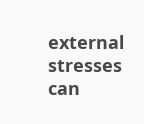external stresses can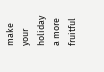make your holiday a more fruitful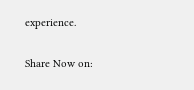experience.

Share Now on: